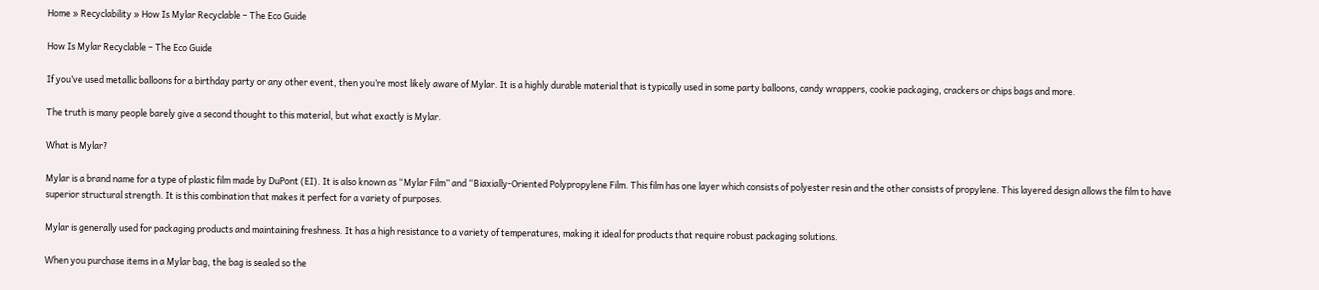Home » Recyclability » How Is Mylar Recyclable – The Eco Guide

How Is Mylar Recyclable – The Eco Guide

If you’ve used metallic balloons for a birthday party or any other event, then you’re most likely aware of Mylar. It is a highly durable material that is typically used in some party balloons, candy wrappers, cookie packaging, crackers or chips bags and more.

The truth is many people barely give a second thought to this material, but what exactly is Mylar.

What is Mylar?

Mylar is a brand name for a type of plastic film made by DuPont (EI). It is also known as “Mylar Film” and “Biaxially-Oriented Polypropylene Film. This film has one layer which consists of polyester resin and the other consists of propylene. This layered design allows the film to have superior structural strength. It is this combination that makes it perfect for a variety of purposes.

Mylar is generally used for packaging products and maintaining freshness. It has a high resistance to a variety of temperatures, making it ideal for products that require robust packaging solutions.

When you purchase items in a Mylar bag, the bag is sealed so the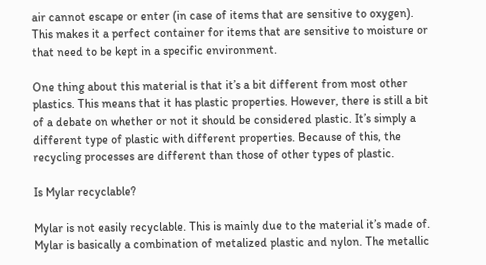air cannot escape or enter (in case of items that are sensitive to oxygen). This makes it a perfect container for items that are sensitive to moisture or that need to be kept in a specific environment.

One thing about this material is that it’s a bit different from most other plastics. This means that it has plastic properties. However, there is still a bit of a debate on whether or not it should be considered plastic. It’s simply a different type of plastic with different properties. Because of this, the recycling processes are different than those of other types of plastic.

Is Mylar recyclable?

Mylar is not easily recyclable. This is mainly due to the material it’s made of. Mylar is basically a combination of metalized plastic and nylon. The metallic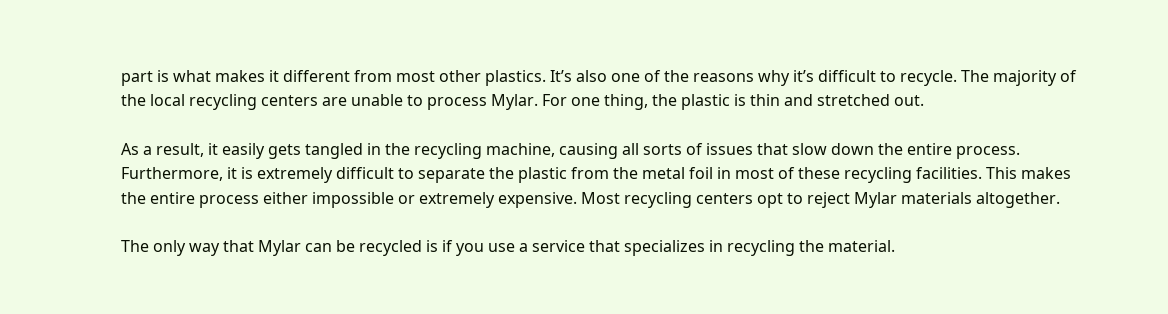part is what makes it different from most other plastics. It’s also one of the reasons why it’s difficult to recycle. The majority of the local recycling centers are unable to process Mylar. For one thing, the plastic is thin and stretched out.

As a result, it easily gets tangled in the recycling machine, causing all sorts of issues that slow down the entire process. Furthermore, it is extremely difficult to separate the plastic from the metal foil in most of these recycling facilities. This makes the entire process either impossible or extremely expensive. Most recycling centers opt to reject Mylar materials altogether.

The only way that Mylar can be recycled is if you use a service that specializes in recycling the material.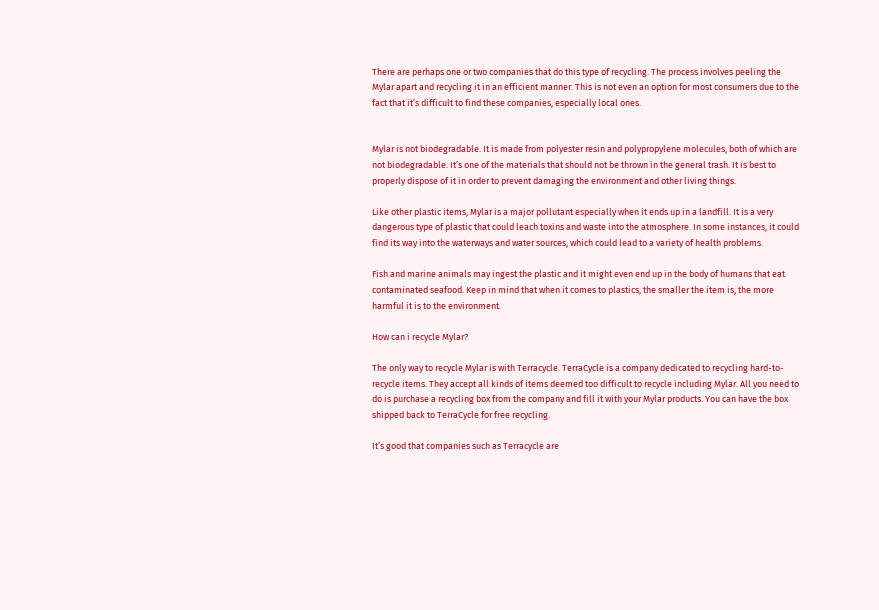There are perhaps one or two companies that do this type of recycling. The process involves peeling the Mylar apart and recycling it in an efficient manner. This is not even an option for most consumers due to the fact that it’s difficult to find these companies, especially local ones.


Mylar is not biodegradable. It is made from polyester resin and polypropylene molecules, both of which are not biodegradable. It’s one of the materials that should not be thrown in the general trash. It is best to properly dispose of it in order to prevent damaging the environment and other living things.

Like other plastic items, Mylar is a major pollutant especially when it ends up in a landfill. It is a very dangerous type of plastic that could leach toxins and waste into the atmosphere. In some instances, it could find its way into the waterways and water sources, which could lead to a variety of health problems.

Fish and marine animals may ingest the plastic and it might even end up in the body of humans that eat contaminated seafood. Keep in mind that when it comes to plastics, the smaller the item is, the more harmful it is to the environment.

How can i recycle Mylar?

The only way to recycle Mylar is with Terracycle. TerraCycle is a company dedicated to recycling hard-to-recycle items. They accept all kinds of items deemed too difficult to recycle including Mylar. All you need to do is purchase a recycling box from the company and fill it with your Mylar products. You can have the box shipped back to TerraCycle for free recycling.

It’s good that companies such as Terracycle are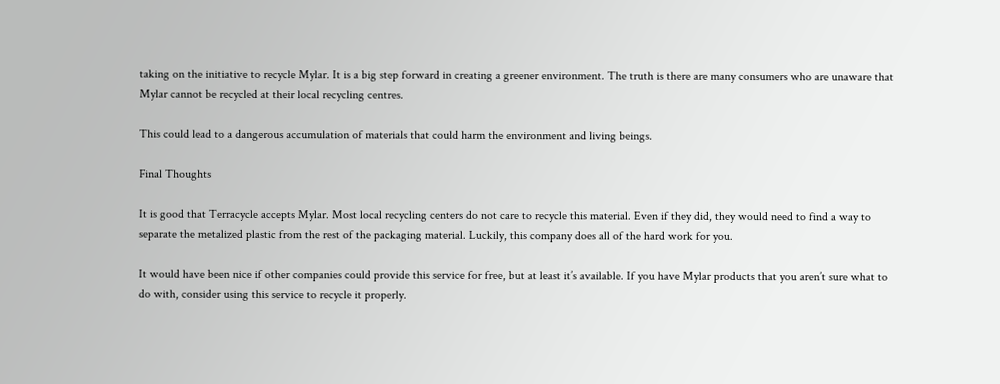taking on the initiative to recycle Mylar. It is a big step forward in creating a greener environment. The truth is there are many consumers who are unaware that Mylar cannot be recycled at their local recycling centres.

This could lead to a dangerous accumulation of materials that could harm the environment and living beings.

Final Thoughts

It is good that Terracycle accepts Mylar. Most local recycling centers do not care to recycle this material. Even if they did, they would need to find a way to separate the metalized plastic from the rest of the packaging material. Luckily, this company does all of the hard work for you.

It would have been nice if other companies could provide this service for free, but at least it’s available. If you have Mylar products that you aren’t sure what to do with, consider using this service to recycle it properly.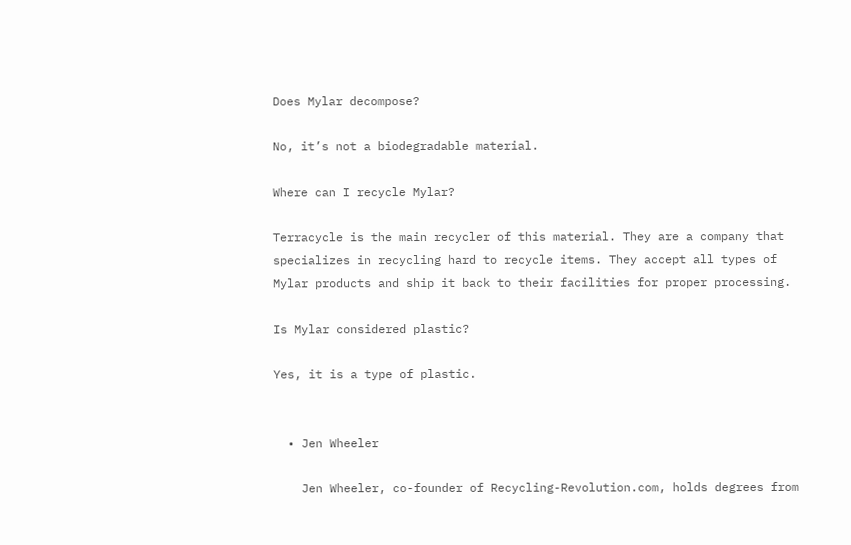Does Mylar decompose?

No, it’s not a biodegradable material.

Where can I recycle Mylar?

Terracycle is the main recycler of this material. They are a company that specializes in recycling hard to recycle items. They accept all types of Mylar products and ship it back to their facilities for proper processing.

Is Mylar considered plastic?

Yes, it is a type of plastic.


  • Jen Wheeler

    Jen Wheeler, co-founder of Recycling-Revolution.com, holds degrees from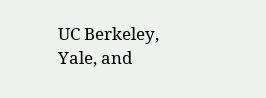UC Berkeley, Yale, and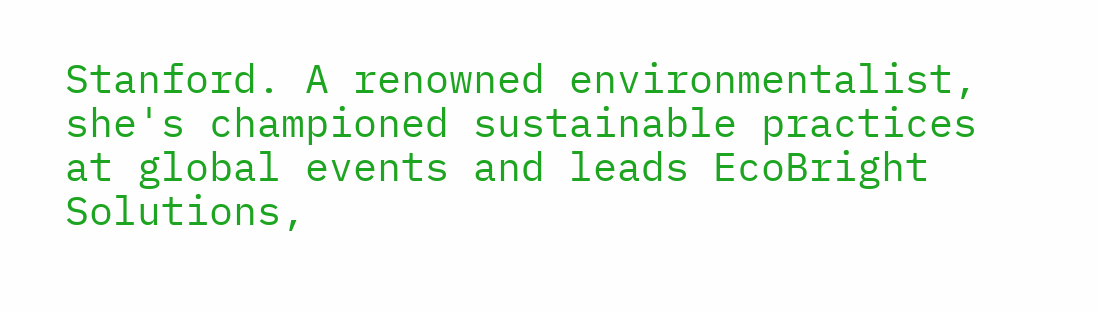Stanford. A renowned environmentalist, she's championed sustainable practices at global events and leads EcoBright Solutions,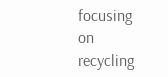focusing on recycling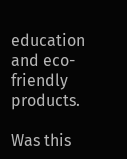education and eco-friendly products.

Was this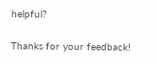helpful?

Thanks for your feedback!